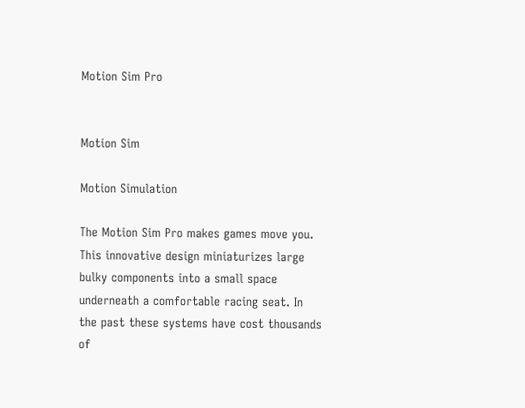Motion Sim Pro


Motion Sim

Motion Simulation

The Motion Sim Pro makes games move you. This innovative design miniaturizes large bulky components into a small space underneath a comfortable racing seat. In the past these systems have cost thousands of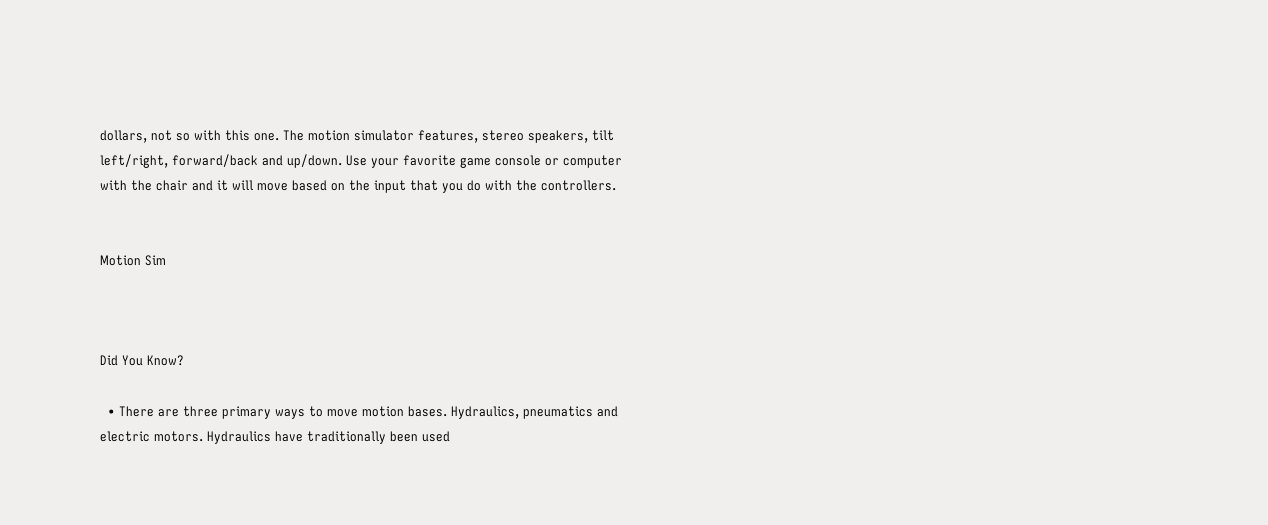dollars, not so with this one. The motion simulator features, stereo speakers, tilt left/right, forward/back and up/down. Use your favorite game console or computer with the chair and it will move based on the input that you do with the controllers.


Motion Sim



Did You Know?

  • There are three primary ways to move motion bases. Hydraulics, pneumatics and electric motors. Hydraulics have traditionally been used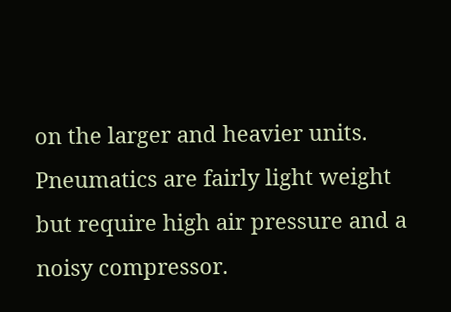on the larger and heavier units. Pneumatics are fairly light weight but require high air pressure and a noisy compressor.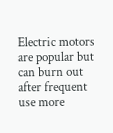Electric motors are popular but can burn out after frequent use more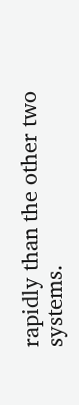rapidly than the other two systems.